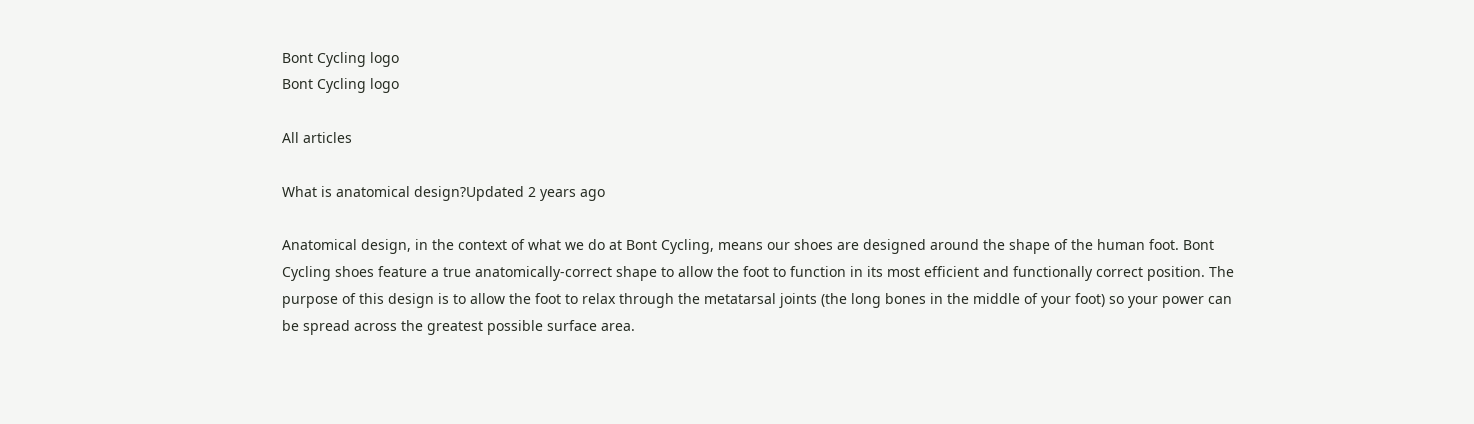Bont Cycling logo
Bont Cycling logo

All articles

What is anatomical design?Updated 2 years ago

Anatomical design, in the context of what we do at Bont Cycling, means our shoes are designed around the shape of the human foot. Bont Cycling shoes feature a true anatomically-correct shape to allow the foot to function in its most efficient and functionally correct position. The purpose of this design is to allow the foot to relax through the metatarsal joints (the long bones in the middle of your foot) so your power can be spread across the greatest possible surface area.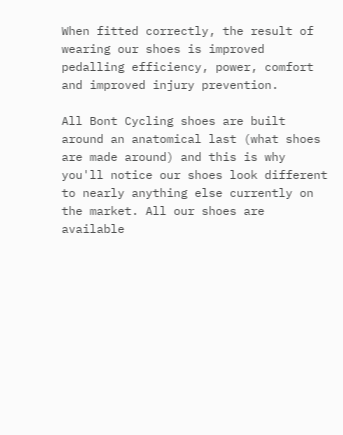When fitted correctly, the result of wearing our shoes is improved pedalling efficiency, power, comfort and improved injury prevention.

All Bont Cycling shoes are built around an anatomical last (what shoes are made around) and this is why you'll notice our shoes look different to nearly anything else currently on the market. All our shoes are available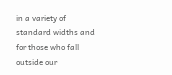in a variety of standard widths and for those who fall outside our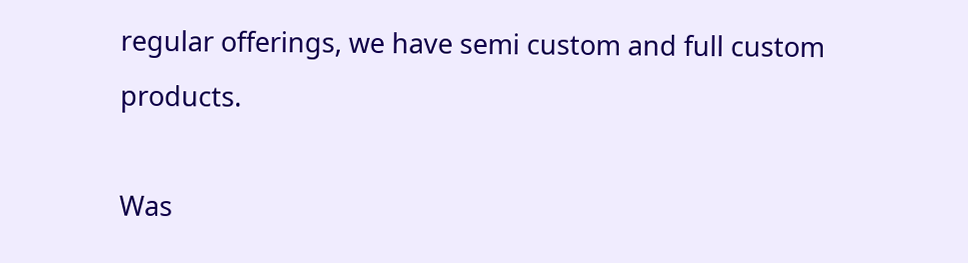regular offerings, we have semi custom and full custom products.

Was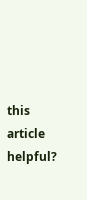this article helpful?